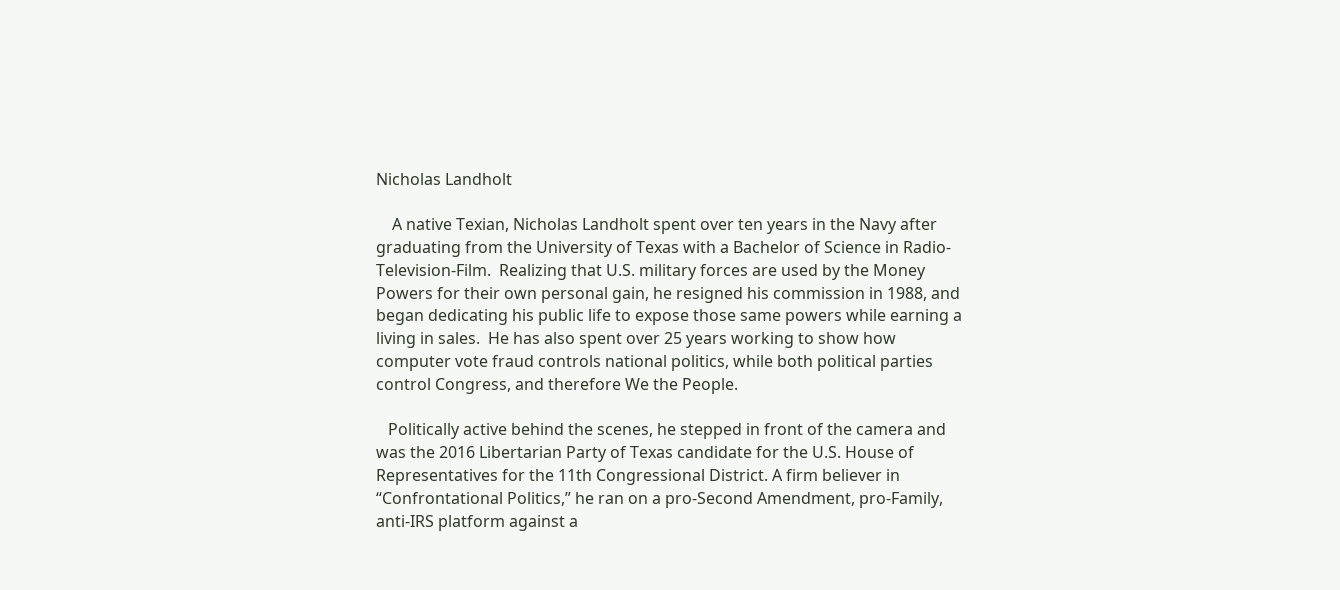Nicholas Landholt

    A native Texian, Nicholas Landholt spent over ten years in the Navy after graduating from the University of Texas with a Bachelor of Science in Radio-Television-Film.  Realizing that U.S. military forces are used by the Money Powers for their own personal gain, he resigned his commission in 1988, and began dedicating his public life to expose those same powers while earning a living in sales.  He has also spent over 25 years working to show how computer vote fraud controls national politics, while both political parties control Congress, and therefore We the People.

   Politically active behind the scenes, he stepped in front of the camera and was the 2016 Libertarian Party of Texas candidate for the U.S. House of Representatives for the 11th Congressional District. A firm believer in “Confrontational Politics,” he ran on a pro-Second Amendment, pro-Family, anti-IRS platform against a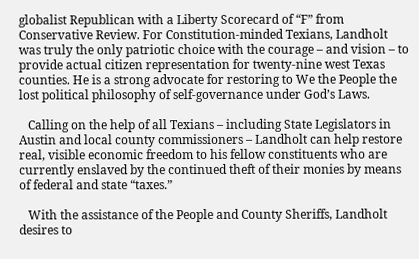globalist Republican with a Liberty Scorecard of “F” from Conservative Review. For Constitution-minded Texians, Landholt was truly the only patriotic choice with the courage – and vision – to provide actual citizen representation for twenty-nine west Texas counties. He is a strong advocate for restoring to We the People the lost political philosophy of self-governance under God’s Laws.

   Calling on the help of all Texians – including State Legislators in Austin and local county commissioners – Landholt can help restore real, visible economic freedom to his fellow constituents who are currently enslaved by the continued theft of their monies by means of federal and state “taxes.”

   With the assistance of the People and County Sheriffs, Landholt desires to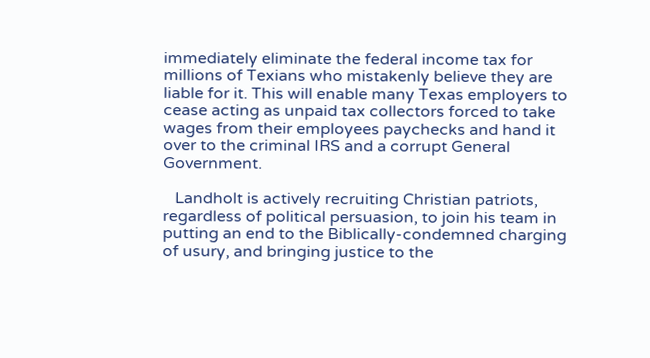immediately eliminate the federal income tax for millions of Texians who mistakenly believe they are liable for it. This will enable many Texas employers to cease acting as unpaid tax collectors forced to take wages from their employees paychecks and hand it over to the criminal IRS and a corrupt General Government.

   Landholt is actively recruiting Christian patriots, regardless of political persuasion, to join his team in putting an end to the Biblically-condemned charging of usury, and bringing justice to the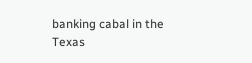banking cabal in the Texas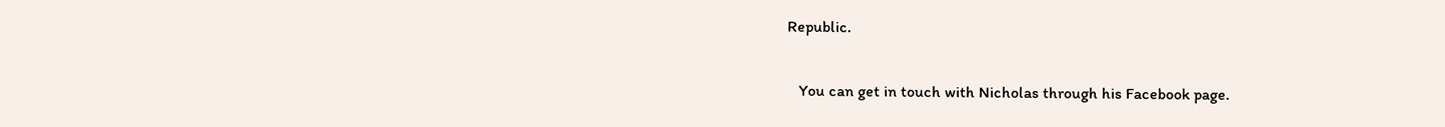Republic.

   You can get in touch with Nicholas through his Facebook page.